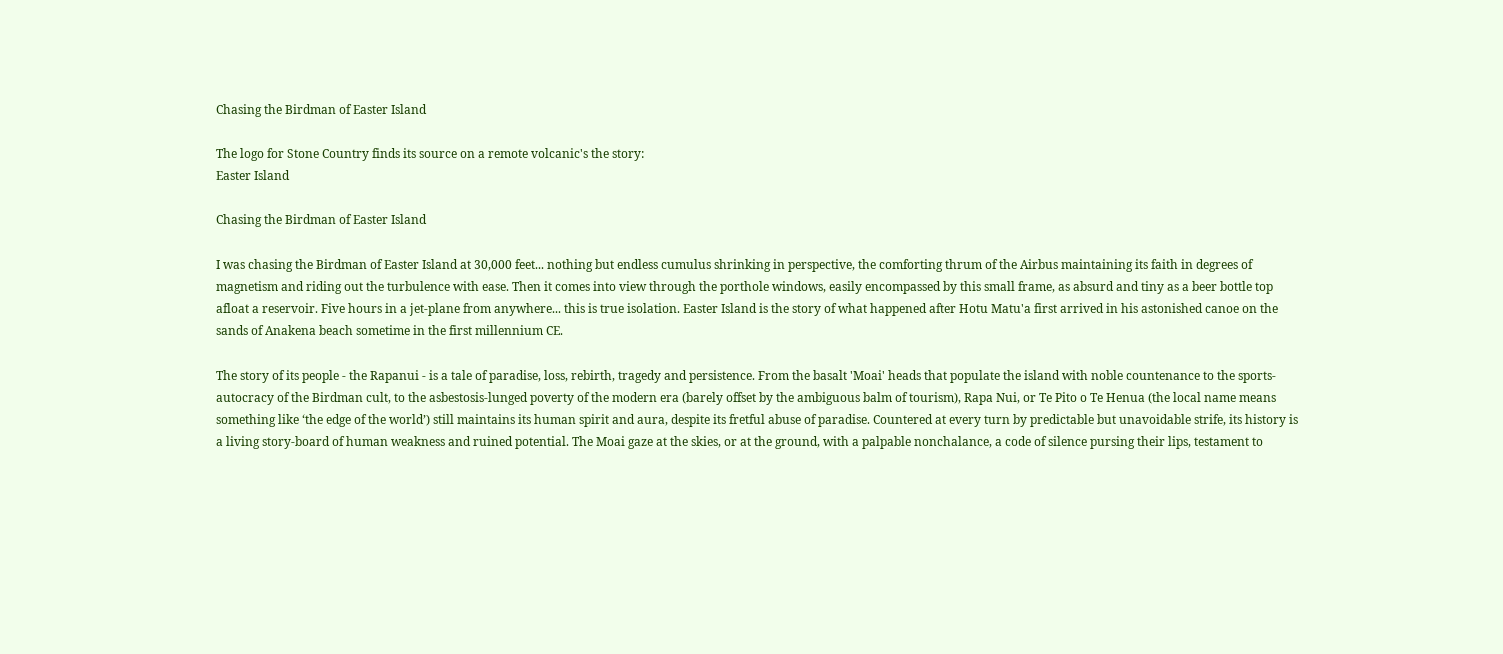Chasing the Birdman of Easter Island

The logo for Stone Country finds its source on a remote volcanic's the story:
Easter Island

Chasing the Birdman of Easter Island

I was chasing the Birdman of Easter Island at 30,000 feet... nothing but endless cumulus shrinking in perspective, the comforting thrum of the Airbus maintaining its faith in degrees of magnetism and riding out the turbulence with ease. Then it comes into view through the porthole windows, easily encompassed by this small frame, as absurd and tiny as a beer bottle top afloat a reservoir. Five hours in a jet-plane from anywhere... this is true isolation. Easter Island is the story of what happened after Hotu Matu'a first arrived in his astonished canoe on the sands of Anakena beach sometime in the first millennium CE.

The story of its people - the Rapanui - is a tale of paradise, loss, rebirth, tragedy and persistence. From the basalt 'Moai' heads that populate the island with noble countenance to the sports-autocracy of the Birdman cult, to the asbestosis-lunged poverty of the modern era (barely offset by the ambiguous balm of tourism), Rapa Nui, or Te Pito o Te Henua (the local name means something like ‘the edge of the world’) still maintains its human spirit and aura, despite its fretful abuse of paradise. Countered at every turn by predictable but unavoidable strife, its history is a living story-board of human weakness and ruined potential. The Moai gaze at the skies, or at the ground, with a palpable nonchalance, a code of silence pursing their lips, testament to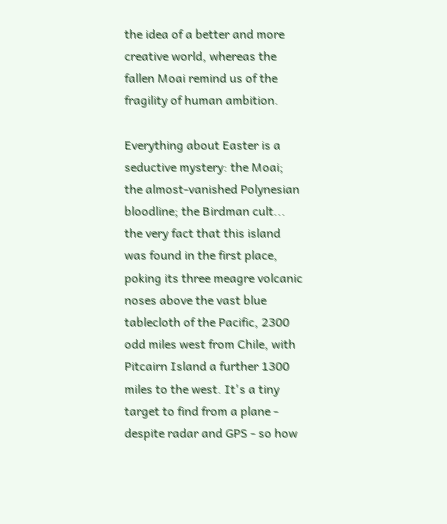the idea of a better and more creative world, whereas the fallen Moai remind us of the fragility of human ambition.

Everything about Easter is a seductive mystery: the Moai; the almost-vanished Polynesian bloodline; the Birdman cult... the very fact that this island was found in the first place, poking its three meagre volcanic noses above the vast blue tablecloth of the Pacific, 2300 odd miles west from Chile, with Pitcairn Island a further 1300 miles to the west. It's a tiny target to find from a plane - despite radar and GPS - so how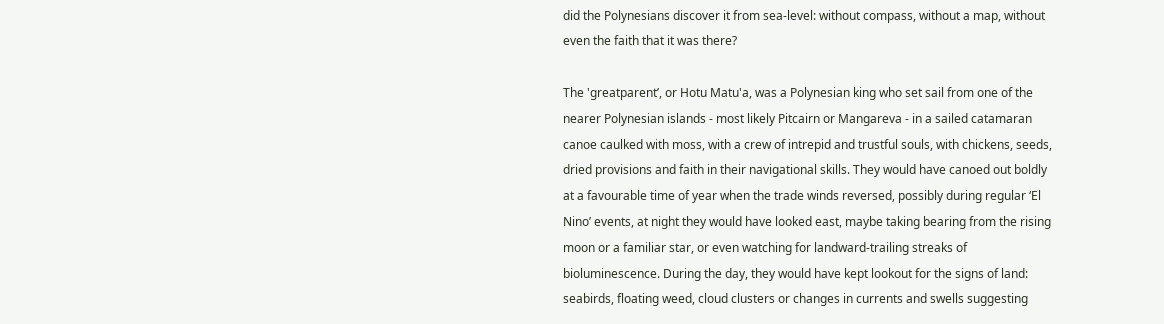did the Polynesians discover it from sea-level: without compass, without a map, without even the faith that it was there?

The 'greatparent’, or Hotu Matu'a, was a Polynesian king who set sail from one of the nearer Polynesian islands - most likely Pitcairn or Mangareva - in a sailed catamaran canoe caulked with moss, with a crew of intrepid and trustful souls, with chickens, seeds, dried provisions and faith in their navigational skills. They would have canoed out boldly at a favourable time of year when the trade winds reversed, possibly during regular ‘El Nino’ events, at night they would have looked east, maybe taking bearing from the rising moon or a familiar star, or even watching for landward-trailing streaks of bioluminescence. During the day, they would have kept lookout for the signs of land: seabirds, floating weed, cloud clusters or changes in currents and swells suggesting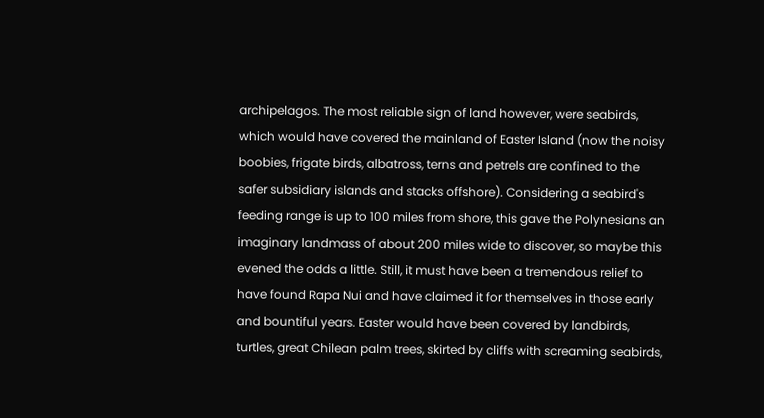archipelagos. The most reliable sign of land however, were seabirds, which would have covered the mainland of Easter Island (now the noisy boobies, frigate birds, albatross, terns and petrels are confined to the safer subsidiary islands and stacks offshore). Considering a seabird's feeding range is up to 100 miles from shore, this gave the Polynesians an imaginary landmass of about 200 miles wide to discover, so maybe this evened the odds a little. Still, it must have been a tremendous relief to have found Rapa Nui and have claimed it for themselves in those early and bountiful years. Easter would have been covered by landbirds, turtles, great Chilean palm trees, skirted by cliffs with screaming seabirds,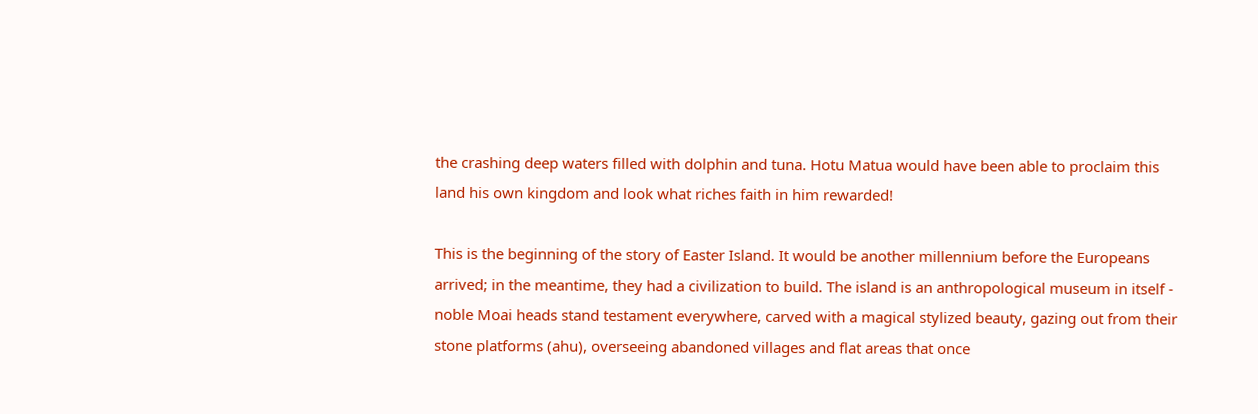the crashing deep waters filled with dolphin and tuna. Hotu Matua would have been able to proclaim this land his own kingdom and look what riches faith in him rewarded!

This is the beginning of the story of Easter Island. It would be another millennium before the Europeans arrived; in the meantime, they had a civilization to build. The island is an anthropological museum in itself - noble Moai heads stand testament everywhere, carved with a magical stylized beauty, gazing out from their stone platforms (ahu), overseeing abandoned villages and flat areas that once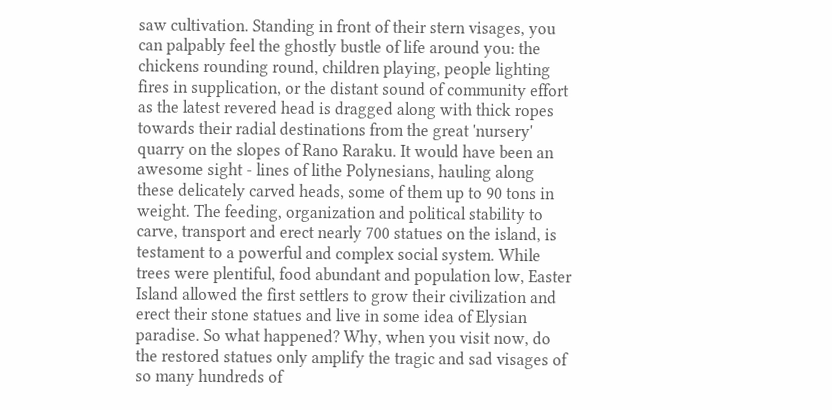saw cultivation. Standing in front of their stern visages, you can palpably feel the ghostly bustle of life around you: the chickens rounding round, children playing, people lighting fires in supplication, or the distant sound of community effort as the latest revered head is dragged along with thick ropes towards their radial destinations from the great 'nursery' quarry on the slopes of Rano Raraku. It would have been an awesome sight - lines of lithe Polynesians, hauling along these delicately carved heads, some of them up to 90 tons in weight. The feeding, organization and political stability to carve, transport and erect nearly 700 statues on the island, is testament to a powerful and complex social system. While trees were plentiful, food abundant and population low, Easter Island allowed the first settlers to grow their civilization and erect their stone statues and live in some idea of Elysian paradise. So what happened? Why, when you visit now, do the restored statues only amplify the tragic and sad visages of so many hundreds of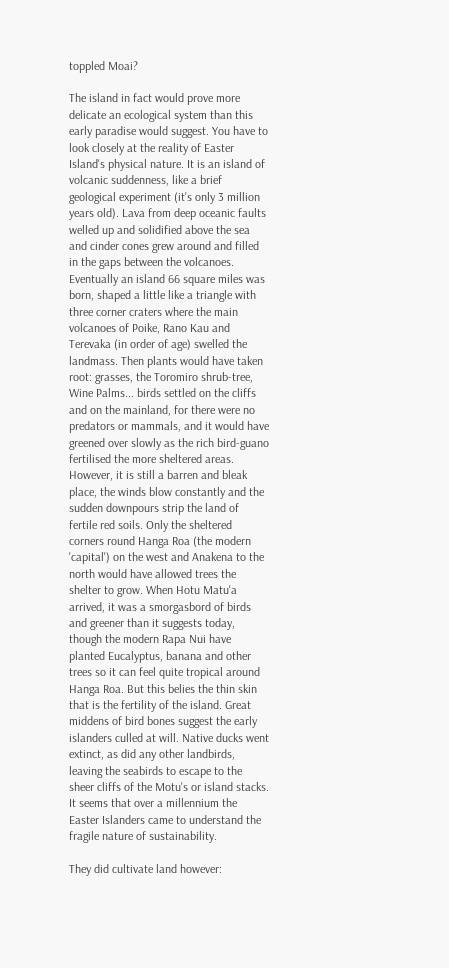toppled Moai?

The island in fact would prove more delicate an ecological system than this early paradise would suggest. You have to look closely at the reality of Easter Island's physical nature. It is an island of volcanic suddenness, like a brief geological experiment (it's only 3 million years old). Lava from deep oceanic faults welled up and solidified above the sea and cinder cones grew around and filled in the gaps between the volcanoes. Eventually an island 66 square miles was born, shaped a little like a triangle with three corner craters where the main volcanoes of Poike, Rano Kau and Terevaka (in order of age) swelled the landmass. Then plants would have taken root: grasses, the Toromiro shrub-tree, Wine Palms... birds settled on the cliffs and on the mainland, for there were no predators or mammals, and it would have greened over slowly as the rich bird-guano fertilised the more sheltered areas. However, it is still a barren and bleak place, the winds blow constantly and the sudden downpours strip the land of fertile red soils. Only the sheltered corners round Hanga Roa (the modern 'capital') on the west and Anakena to the north would have allowed trees the shelter to grow. When Hotu Matu'a arrived, it was a smorgasbord of birds and greener than it suggests today, though the modern Rapa Nui have planted Eucalyptus, banana and other trees so it can feel quite tropical around Hanga Roa. But this belies the thin skin that is the fertility of the island. Great middens of bird bones suggest the early islanders culled at will. Native ducks went extinct, as did any other landbirds, leaving the seabirds to escape to the sheer cliffs of the Motu's or island stacks. It seems that over a millennium the Easter Islanders came to understand the fragile nature of sustainability.

They did cultivate land however: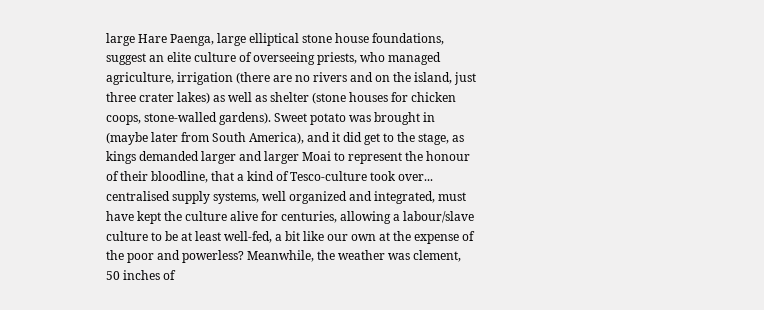large Hare Paenga, large elliptical stone house foundations, suggest an elite culture of overseeing priests, who managed agriculture, irrigation (there are no rivers and on the island, just three crater lakes) as well as shelter (stone houses for chicken coops, stone-walled gardens). Sweet potato was brought in (maybe later from South America), and it did get to the stage, as kings demanded larger and larger Moai to represent the honour of their bloodline, that a kind of Tesco-culture took over... centralised supply systems, well organized and integrated, must have kept the culture alive for centuries, allowing a labour/slave culture to be at least well-fed, a bit like our own at the expense of the poor and powerless? Meanwhile, the weather was clement, 50 inches of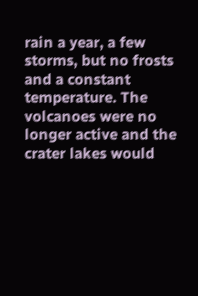rain a year, a few storms, but no frosts and a constant temperature. The volcanoes were no longer active and the crater lakes would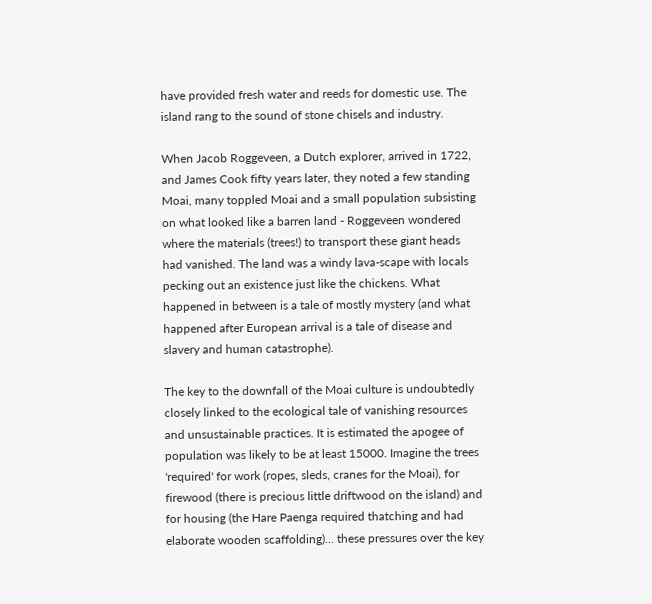have provided fresh water and reeds for domestic use. The island rang to the sound of stone chisels and industry.

When Jacob Roggeveen, a Dutch explorer, arrived in 1722, and James Cook fifty years later, they noted a few standing Moai, many toppled Moai and a small population subsisting on what looked like a barren land - Roggeveen wondered where the materials (trees!) to transport these giant heads had vanished. The land was a windy lava-scape with locals pecking out an existence just like the chickens. What happened in between is a tale of mostly mystery (and what happened after European arrival is a tale of disease and slavery and human catastrophe).

The key to the downfall of the Moai culture is undoubtedly closely linked to the ecological tale of vanishing resources and unsustainable practices. It is estimated the apogee of population was likely to be at least 15000. Imagine the trees 'required' for work (ropes, sleds, cranes for the Moai), for firewood (there is precious little driftwood on the island) and for housing (the Hare Paenga required thatching and had elaborate wooden scaffolding)... these pressures over the key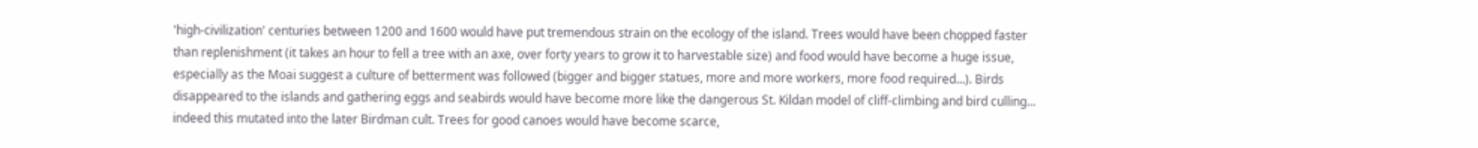'high-civilization' centuries between 1200 and 1600 would have put tremendous strain on the ecology of the island. Trees would have been chopped faster than replenishment (it takes an hour to fell a tree with an axe, over forty years to grow it to harvestable size) and food would have become a huge issue, especially as the Moai suggest a culture of betterment was followed (bigger and bigger statues, more and more workers, more food required...). Birds disappeared to the islands and gathering eggs and seabirds would have become more like the dangerous St. Kildan model of cliff-climbing and bird culling... indeed this mutated into the later Birdman cult. Trees for good canoes would have become scarce,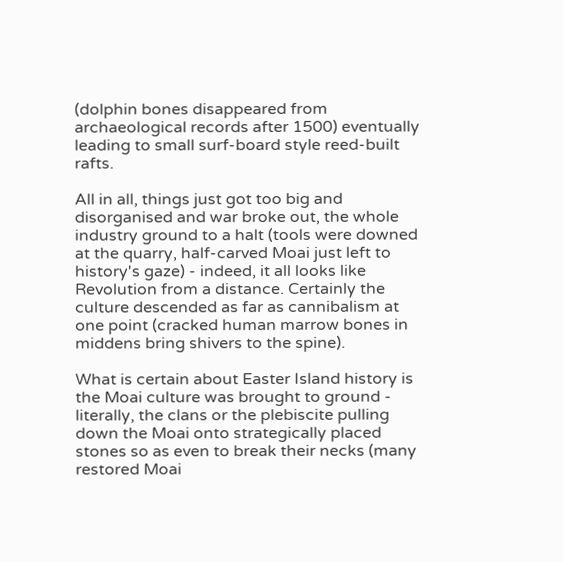(dolphin bones disappeared from archaeological records after 1500) eventually leading to small surf-board style reed-built rafts.

All in all, things just got too big and disorganised and war broke out, the whole industry ground to a halt (tools were downed at the quarry, half-carved Moai just left to history's gaze) - indeed, it all looks like Revolution from a distance. Certainly the culture descended as far as cannibalism at one point (cracked human marrow bones in middens bring shivers to the spine).

What is certain about Easter Island history is the Moai culture was brought to ground - literally, the clans or the plebiscite pulling down the Moai onto strategically placed stones so as even to break their necks (many restored Moai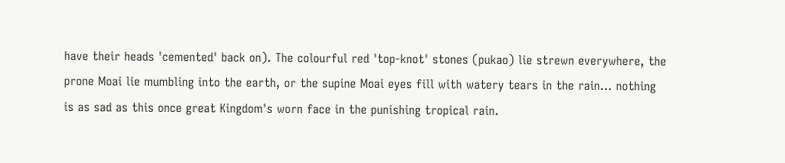have their heads 'cemented' back on). The colourful red 'top-knot' stones (pukao) lie strewn everywhere, the prone Moai lie mumbling into the earth, or the supine Moai eyes fill with watery tears in the rain... nothing is as sad as this once great Kingdom's worn face in the punishing tropical rain.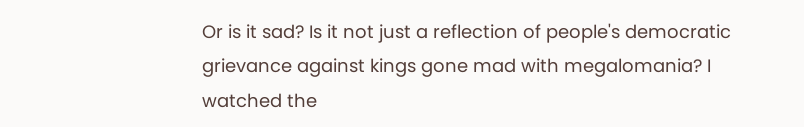Or is it sad? Is it not just a reflection of people's democratic grievance against kings gone mad with megalomania? I watched the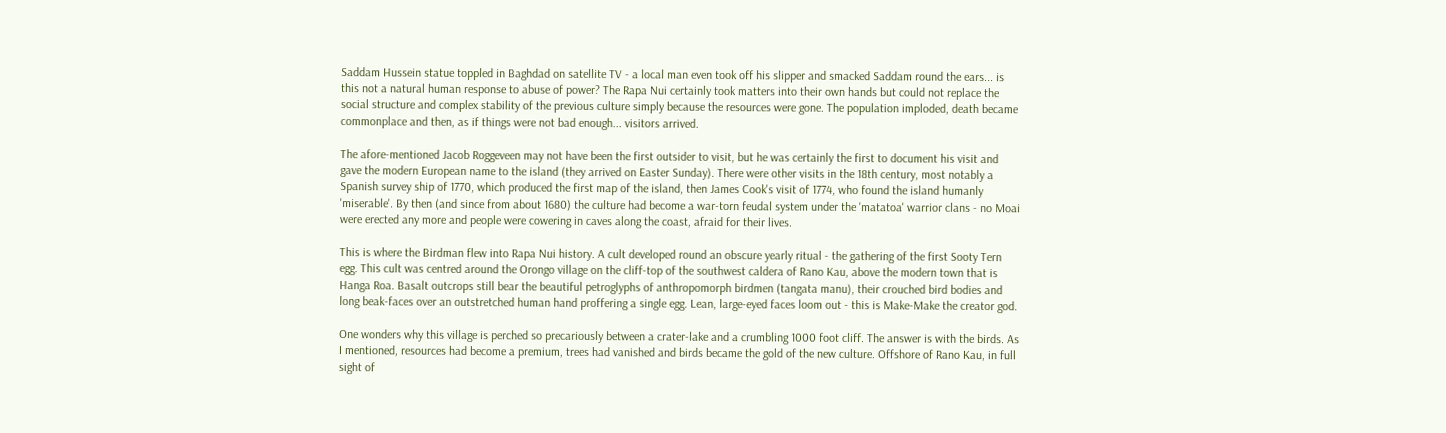Saddam Hussein statue toppled in Baghdad on satellite TV - a local man even took off his slipper and smacked Saddam round the ears... is this not a natural human response to abuse of power? The Rapa Nui certainly took matters into their own hands but could not replace the social structure and complex stability of the previous culture simply because the resources were gone. The population imploded, death became commonplace and then, as if things were not bad enough... visitors arrived.

The afore-mentioned Jacob Roggeveen may not have been the first outsider to visit, but he was certainly the first to document his visit and gave the modern European name to the island (they arrived on Easter Sunday). There were other visits in the 18th century, most notably a Spanish survey ship of 1770, which produced the first map of the island, then James Cook's visit of 1774, who found the island humanly 'miserable'. By then (and since from about 1680) the culture had become a war-torn feudal system under the 'matatoa' warrior clans - no Moai were erected any more and people were cowering in caves along the coast, afraid for their lives.

This is where the Birdman flew into Rapa Nui history. A cult developed round an obscure yearly ritual - the gathering of the first Sooty Tern egg. This cult was centred around the Orongo village on the cliff-top of the southwest caldera of Rano Kau, above the modern town that is Hanga Roa. Basalt outcrops still bear the beautiful petroglyphs of anthropomorph birdmen (tangata manu), their crouched bird bodies and long beak-faces over an outstretched human hand proffering a single egg. Lean, large-eyed faces loom out - this is Make-Make the creator god.

One wonders why this village is perched so precariously between a crater-lake and a crumbling 1000 foot cliff. The answer is with the birds. As I mentioned, resources had become a premium, trees had vanished and birds became the gold of the new culture. Offshore of Rano Kau, in full sight of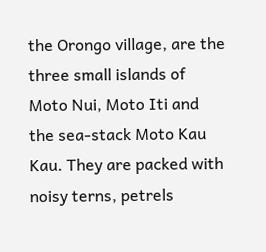the Orongo village, are the three small islands of Moto Nui, Moto Iti and the sea-stack Moto Kau Kau. They are packed with noisy terns, petrels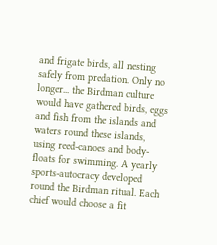and frigate birds, all nesting safely from predation. Only no longer... the Birdman culture would have gathered birds, eggs and fish from the islands and waters round these islands, using reed-canoes and body-floats for swimming. A yearly sports-autocracy developed round the Birdman ritual. Each chief would choose a fit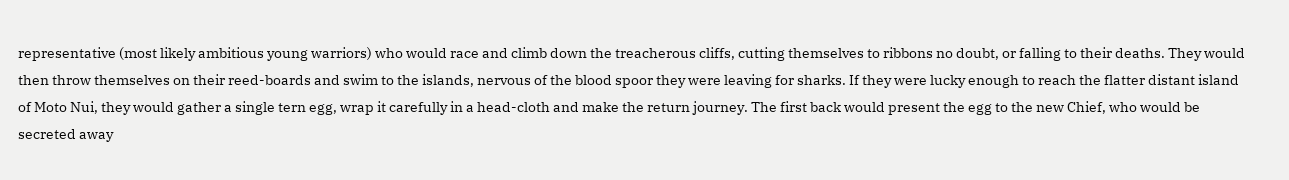representative (most likely ambitious young warriors) who would race and climb down the treacherous cliffs, cutting themselves to ribbons no doubt, or falling to their deaths. They would then throw themselves on their reed-boards and swim to the islands, nervous of the blood spoor they were leaving for sharks. If they were lucky enough to reach the flatter distant island of Moto Nui, they would gather a single tern egg, wrap it carefully in a head-cloth and make the return journey. The first back would present the egg to the new Chief, who would be secreted away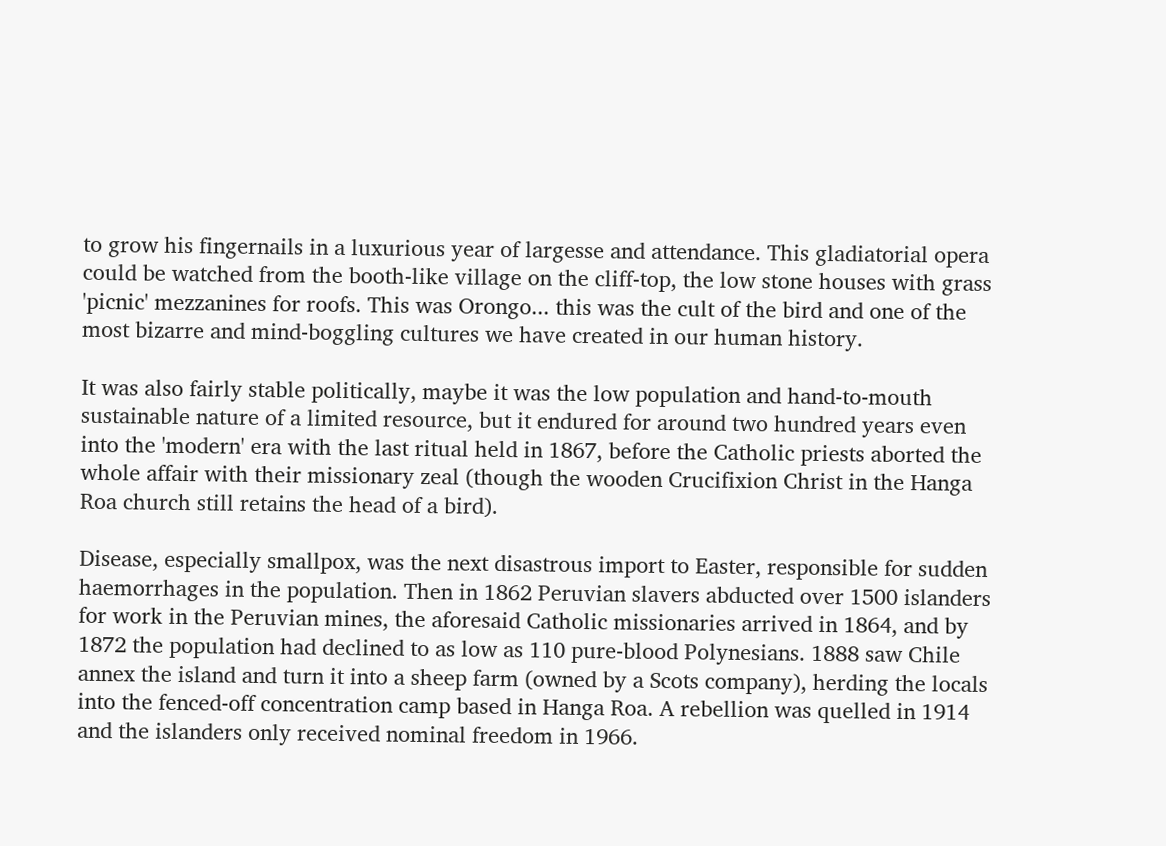to grow his fingernails in a luxurious year of largesse and attendance. This gladiatorial opera could be watched from the booth-like village on the cliff-top, the low stone houses with grass 'picnic' mezzanines for roofs. This was Orongo... this was the cult of the bird and one of the most bizarre and mind-boggling cultures we have created in our human history.

It was also fairly stable politically, maybe it was the low population and hand-to-mouth sustainable nature of a limited resource, but it endured for around two hundred years even into the 'modern' era with the last ritual held in 1867, before the Catholic priests aborted the whole affair with their missionary zeal (though the wooden Crucifixion Christ in the Hanga Roa church still retains the head of a bird).

Disease, especially smallpox, was the next disastrous import to Easter, responsible for sudden haemorrhages in the population. Then in 1862 Peruvian slavers abducted over 1500 islanders for work in the Peruvian mines, the aforesaid Catholic missionaries arrived in 1864, and by 1872 the population had declined to as low as 110 pure-blood Polynesians. 1888 saw Chile annex the island and turn it into a sheep farm (owned by a Scots company), herding the locals into the fenced-off concentration camp based in Hanga Roa. A rebellion was quelled in 1914 and the islanders only received nominal freedom in 1966.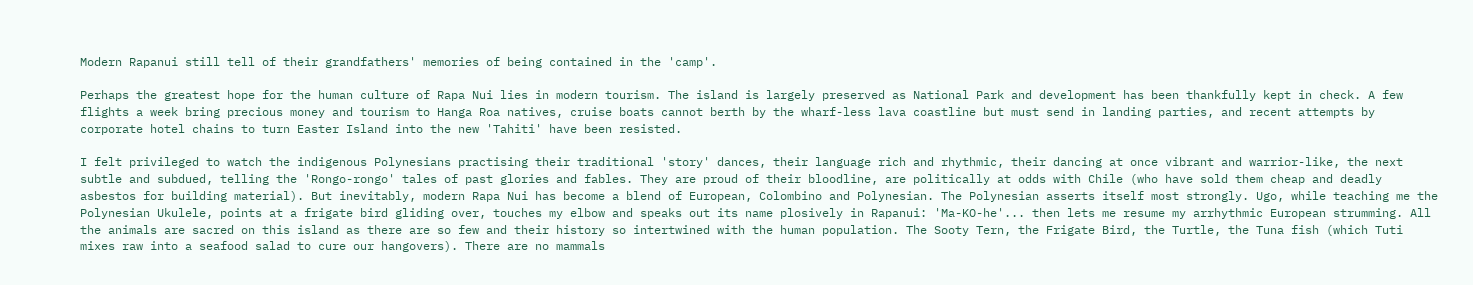Modern Rapanui still tell of their grandfathers' memories of being contained in the 'camp'.

Perhaps the greatest hope for the human culture of Rapa Nui lies in modern tourism. The island is largely preserved as National Park and development has been thankfully kept in check. A few flights a week bring precious money and tourism to Hanga Roa natives, cruise boats cannot berth by the wharf-less lava coastline but must send in landing parties, and recent attempts by corporate hotel chains to turn Easter Island into the new 'Tahiti' have been resisted.

I felt privileged to watch the indigenous Polynesians practising their traditional 'story' dances, their language rich and rhythmic, their dancing at once vibrant and warrior-like, the next subtle and subdued, telling the 'Rongo-rongo' tales of past glories and fables. They are proud of their bloodline, are politically at odds with Chile (who have sold them cheap and deadly asbestos for building material). But inevitably, modern Rapa Nui has become a blend of European, Colombino and Polynesian. The Polynesian asserts itself most strongly. Ugo, while teaching me the Polynesian Ukulele, points at a frigate bird gliding over, touches my elbow and speaks out its name plosively in Rapanui: 'Ma-KO-he'... then lets me resume my arrhythmic European strumming. All the animals are sacred on this island as there are so few and their history so intertwined with the human population. The Sooty Tern, the Frigate Bird, the Turtle, the Tuna fish (which Tuti mixes raw into a seafood salad to cure our hangovers). There are no mammals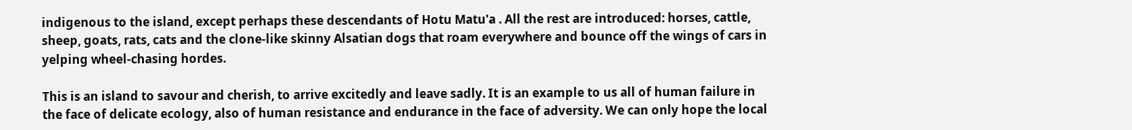indigenous to the island, except perhaps these descendants of Hotu Matu'a . All the rest are introduced: horses, cattle, sheep, goats, rats, cats and the clone-like skinny Alsatian dogs that roam everywhere and bounce off the wings of cars in yelping wheel-chasing hordes.

This is an island to savour and cherish, to arrive excitedly and leave sadly. It is an example to us all of human failure in the face of delicate ecology, also of human resistance and endurance in the face of adversity. We can only hope the local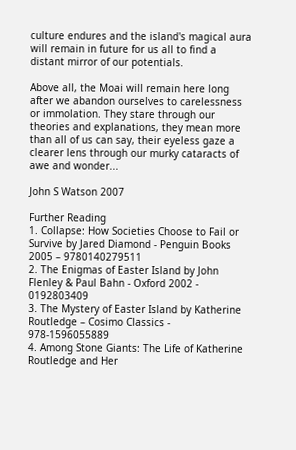culture endures and the island's magical aura will remain in future for us all to find a distant mirror of our potentials.

Above all, the Moai will remain here long after we abandon ourselves to carelessness or immolation. They stare through our theories and explanations, they mean more than all of us can say, their eyeless gaze a clearer lens through our murky cataracts of awe and wonder...

John S Watson 2007

Further Reading
1. Collapse: How Societies Choose to Fail or Survive by Jared Diamond - Penguin Books 2005 – 9780140279511
2. The Enigmas of Easter Island by John Flenley & Paul Bahn - Oxford 2002 - 0192803409
3. The Mystery of Easter Island by Katherine Routledge – Cosimo Classics - 978-1596055889
4. Among Stone Giants: The Life of Katherine Routledge and Her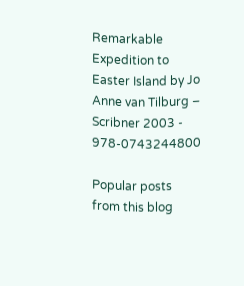Remarkable Expedition to Easter Island by Jo Anne van Tilburg – Scribner 2003 - 978-0743244800

Popular posts from this blog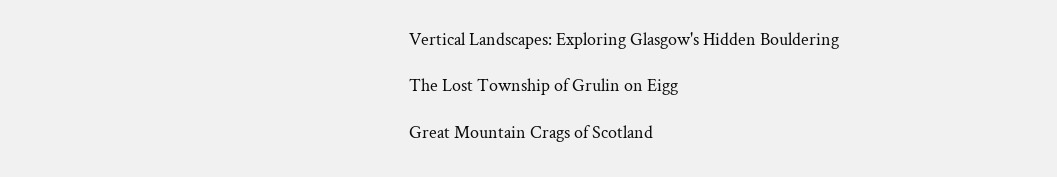Vertical Landscapes: Exploring Glasgow's Hidden Bouldering

The Lost Township of Grulin on Eigg

Great Mountain Crags of Scotland